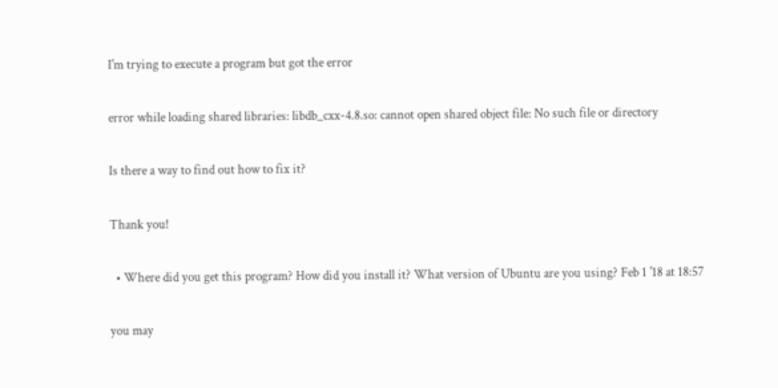I'm trying to execute a program but got the error

error while loading shared libraries: libdb_cxx-4.8.so: cannot open shared object file: No such file or directory

Is there a way to find out how to fix it?

Thank you!

  • Where did you get this program? How did you install it? What version of Ubuntu are you using? Feb 1 '18 at 18:57

you may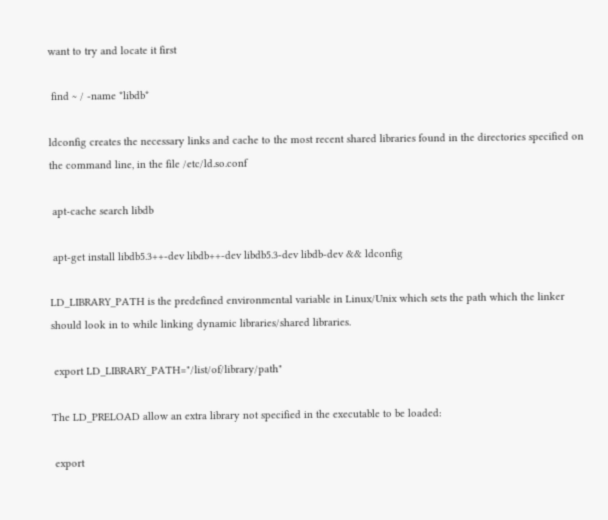want to try and locate it first

 find ~ / -name *libdb*

ldconfig creates the necessary links and cache to the most recent shared libraries found in the directories specified on the command line, in the file /etc/ld.so.conf

 apt-cache search libdb

 apt-get install libdb5.3++-dev libdb++-dev libdb5.3-dev libdb-dev && ldconfig

LD_LIBRARY_PATH is the predefined environmental variable in Linux/Unix which sets the path which the linker should look in to while linking dynamic libraries/shared libraries.

 export LD_LIBRARY_PATH="/list/of/library/path"

The LD_PRELOAD allow an extra library not specified in the executable to be loaded:

 export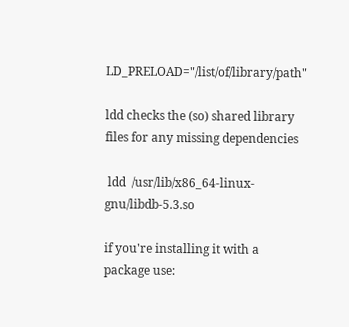LD_PRELOAD="/list/of/library/path"

ldd checks the (so) shared library files for any missing dependencies

 ldd  /usr/lib/x86_64-linux-gnu/libdb-5.3.so

if you're installing it with a package use: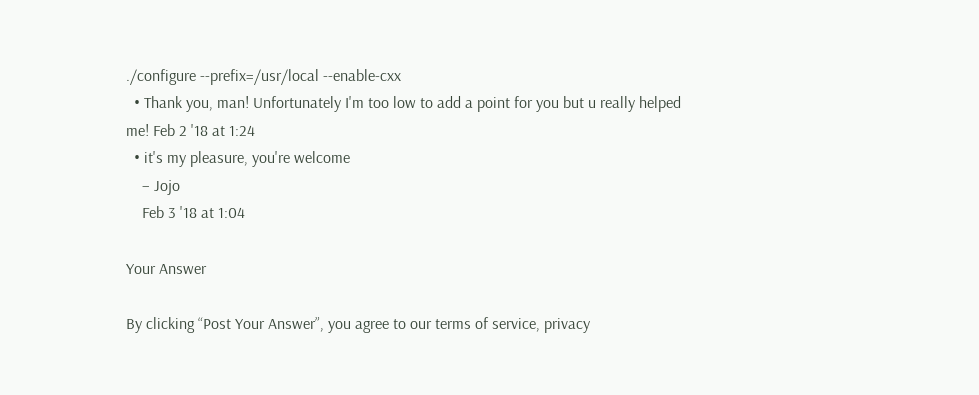./configure --prefix=/usr/local --enable-cxx
  • Thank you, man! Unfortunately I'm too low to add a point for you but u really helped me! Feb 2 '18 at 1:24
  • it's my pleasure, you're welcome
    – Jojo
    Feb 3 '18 at 1:04

Your Answer

By clicking “Post Your Answer”, you agree to our terms of service, privacy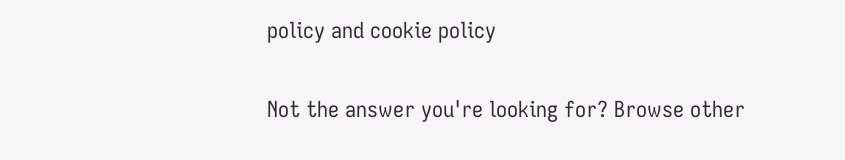policy and cookie policy

Not the answer you're looking for? Browse other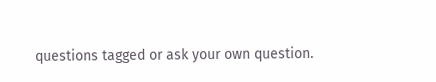questions tagged or ask your own question.